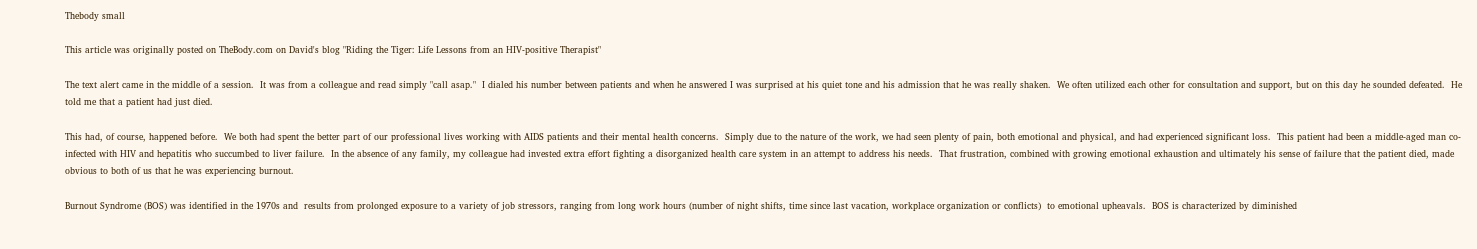Thebody small

This article was originally posted on TheBody.com on David's blog "Riding the Tiger: Life Lessons from an HIV-positive Therapist"

The text alert came in the middle of a session.  It was from a colleague and read simply "call asap."  I dialed his number between patients and when he answered I was surprised at his quiet tone and his admission that he was really shaken.  We often utilized each other for consultation and support, but on this day he sounded defeated.  He told me that a patient had just died.

This had, of course, happened before.  We both had spent the better part of our professional lives working with AIDS patients and their mental health concerns.  Simply due to the nature of the work, we had seen plenty of pain, both emotional and physical, and had experienced significant loss.  This patient had been a middle-aged man co-infected with HIV and hepatitis who succumbed to liver failure.  In the absence of any family, my colleague had invested extra effort fighting a disorganized health care system in an attempt to address his needs.  That frustration, combined with growing emotional exhaustion and ultimately his sense of failure that the patient died, made obvious to both of us that he was experiencing burnout.

Burnout Syndrome (BOS) was identified in the 1970s and  results from prolonged exposure to a variety of job stressors, ranging from long work hours (number of night shifts, time since last vacation, workplace organization or conflicts)  to emotional upheavals.  BOS is characterized by diminished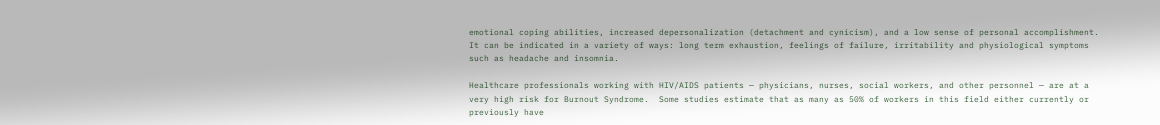emotional coping abilities, increased depersonalization (detachment and cynicism), and a low sense of personal accomplishment. It can be indicated in a variety of ways: long term exhaustion, feelings of failure, irritability and physiological symptoms such as headache and insomnia.

Healthcare professionals working with HIV/AIDS patients — physicians, nurses, social workers, and other personnel — are at a very high risk for Burnout Syndrome.  Some studies estimate that as many as 50% of workers in this field either currently or previously have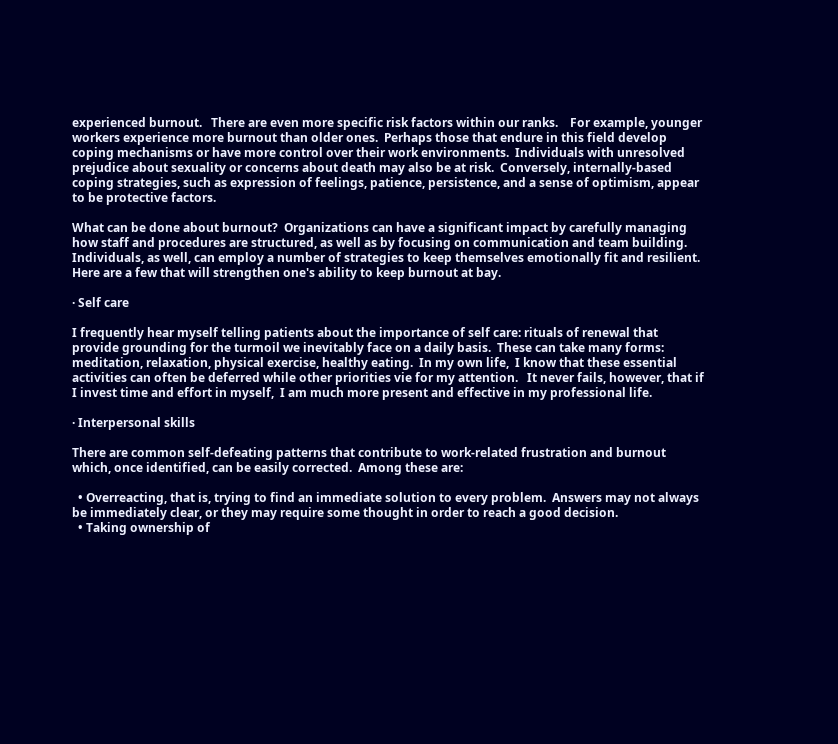experienced burnout.   There are even more specific risk factors within our ranks.    For example, younger workers experience more burnout than older ones.  Perhaps those that endure in this field develop coping mechanisms or have more control over their work environments.  Individuals with unresolved prejudice about sexuality or concerns about death may also be at risk.  Conversely, internally-based coping strategies, such as expression of feelings, patience, persistence, and a sense of optimism, appear to be protective factors.

What can be done about burnout?  Organizations can have a significant impact by carefully managing how staff and procedures are structured, as well as by focusing on communication and team building.  Individuals, as well, can employ a number of strategies to keep themselves emotionally fit and resilient.  Here are a few that will strengthen one's ability to keep burnout at bay.

· Self care

I frequently hear myself telling patients about the importance of self care: rituals of renewal that provide grounding for the turmoil we inevitably face on a daily basis.  These can take many forms: meditation, relaxation, physical exercise, healthy eating.  In my own life,  I know that these essential activities can often be deferred while other priorities vie for my attention.   It never fails, however, that if I invest time and effort in myself,  I am much more present and effective in my professional life.

· Interpersonal skills

There are common self-defeating patterns that contribute to work-related frustration and burnout which, once identified, can be easily corrected.  Among these are:

  • Overreacting, that is, trying to find an immediate solution to every problem.  Answers may not always be immediately clear, or they may require some thought in order to reach a good decision.
  • Taking ownership of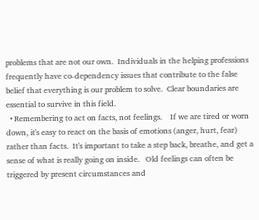problems that are not our own.  Individuals in the helping professions frequently have co-dependency issues that contribute to the false belief that everything is our problem to solve.  Clear boundaries are essential to survive in this field.
  • Remembering to act on facts, not feelings.    If we are tired or worn down, it's easy to react on the basis of emotions (anger, hurt, fear) rather than facts.  It's important to take a step back, breathe, and get a sense of what is really going on inside.   Old feelings can often be triggered by present circumstances and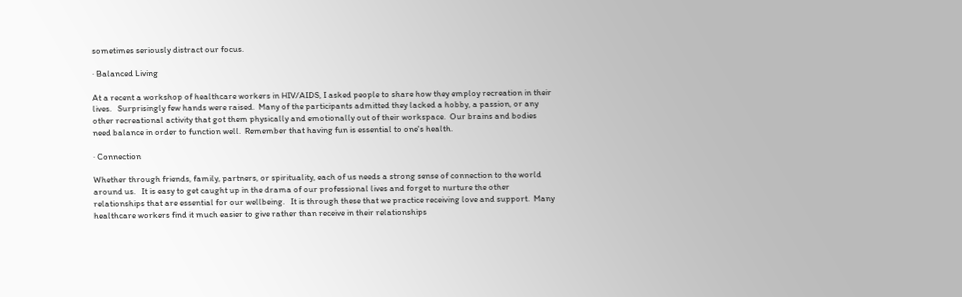sometimes seriously distract our focus.

· Balanced Living

At a recent a workshop of healthcare workers in HIV/AIDS, I asked people to share how they employ recreation in their lives.   Surprisingly few hands were raised.  Many of the participants admitted they lacked a hobby, a passion, or any other recreational activity that got them physically and emotionally out of their workspace.  Our brains and bodies need balance in order to function well.  Remember that having fun is essential to one's health.

· Connection

Whether through friends, family, partners, or spirituality, each of us needs a strong sense of connection to the world around us.   It is easy to get caught up in the drama of our professional lives and forget to nurture the other relationships that are essential for our wellbeing.   It is through these that we practice receiving love and support.  Many healthcare workers find it much easier to give rather than receive in their relationships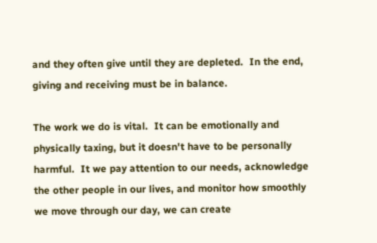and they often give until they are depleted.  In the end, giving and receiving must be in balance.

The work we do is vital.  It can be emotionally and physically taxing, but it doesn't have to be personally harmful.  It we pay attention to our needs, acknowledge the other people in our lives, and monitor how smoothly we move through our day, we can create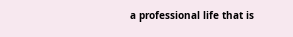a professional life that is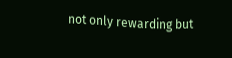not only rewarding but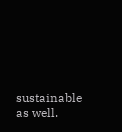sustainable as well.